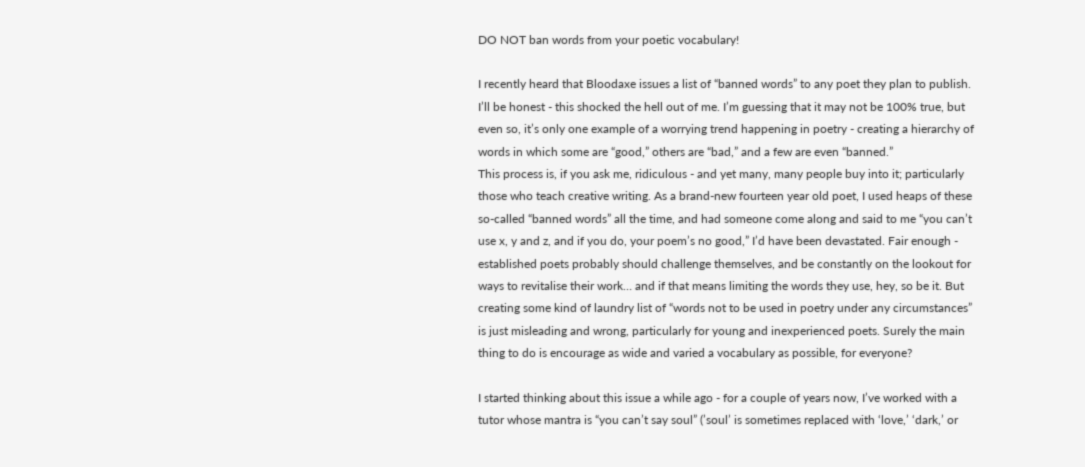DO NOT ban words from your poetic vocabulary!

I recently heard that Bloodaxe issues a list of “banned words” to any poet they plan to publish. I’ll be honest - this shocked the hell out of me. I’m guessing that it may not be 100% true, but even so, it’s only one example of a worrying trend happening in poetry - creating a hierarchy of words in which some are “good,” others are “bad,” and a few are even “banned.”
This process is, if you ask me, ridiculous - and yet many, many people buy into it; particularly those who teach creative writing. As a brand-new fourteen year old poet, I used heaps of these so-called “banned words” all the time, and had someone come along and said to me “you can’t use x, y and z, and if you do, your poem’s no good,” I’d have been devastated. Fair enough - established poets probably should challenge themselves, and be constantly on the lookout for ways to revitalise their work… and if that means limiting the words they use, hey, so be it. But creating some kind of laundry list of “words not to be used in poetry under any circumstances” is just misleading and wrong, particularly for young and inexperienced poets. Surely the main thing to do is encourage as wide and varied a vocabulary as possible, for everyone?

I started thinking about this issue a while ago - for a couple of years now, I’ve worked with a tutor whose mantra is “you can’t say soul” (’soul’ is sometimes replaced with ‘love,’ ‘dark,’ or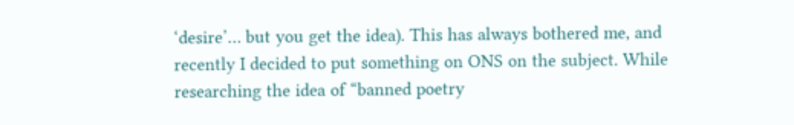‘desire’… but you get the idea). This has always bothered me, and recently I decided to put something on ONS on the subject. While researching the idea of “banned poetry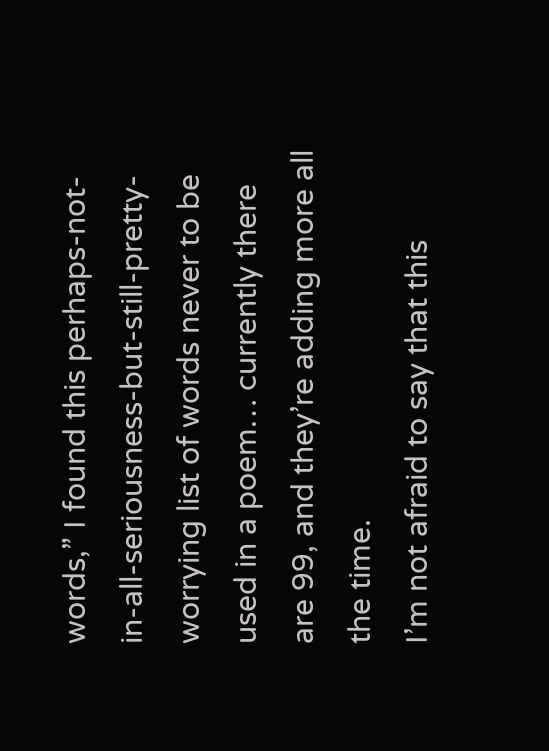words,” I found this perhaps-not-in-all-seriousness-but-still-pretty-worrying list of words never to be used in a poem… currently there are 99, and they’re adding more all the time.
I’m not afraid to say that this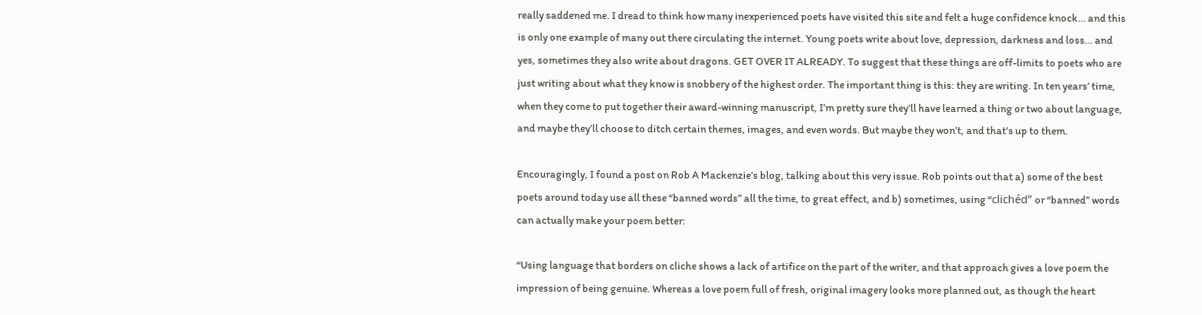really saddened me. I dread to think how many inexperienced poets have visited this site and felt a huge confidence knock… and this is only one example of many out there circulating the internet. Young poets write about love, depression, darkness and loss… and yes, sometimes they also write about dragons. GET OVER IT ALREADY. To suggest that these things are off-limits to poets who are just writing about what they know is snobbery of the highest order. The important thing is this: they are writing. In ten years’ time, when they come to put together their award-winning manuscript, I’m pretty sure they’ll have learned a thing or two about language, and maybe they’ll choose to ditch certain themes, images, and even words. But maybe they won’t, and that’s up to them.

Encouragingly, I found a post on Rob A Mackenzie’s blog, talking about this very issue. Rob points out that a) some of the best poets around today use all these “banned words” all the time, to great effect, and b) sometimes, using “clichéd” or “banned” words can actually make your poem better:

“Using language that borders on cliche shows a lack of artifice on the part of the writer, and that approach gives a love poem the impression of being genuine. Whereas a love poem full of fresh, original imagery looks more planned out, as though the heart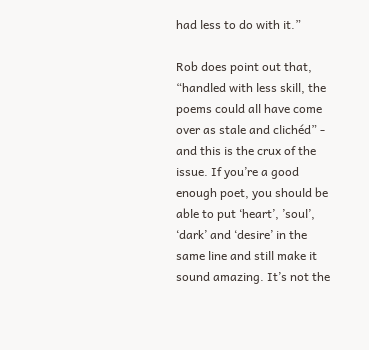had less to do with it.”

Rob does point out that, “handled with less skill, the poems could all have come over as stale and clichéd” - and this is the crux of the issue. If you’re a good enough poet, you should be able to put ‘heart’, ’soul’, ‘dark’ and ‘desire’ in the same line and still make it sound amazing. It’s not the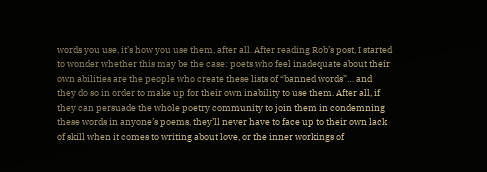words you use, it’s how you use them, after all. After reading Rob’s post, I started to wonder whether this may be the case: poets who feel inadequate about their own abilities are the people who create these lists of “banned words”… and they do so in order to make up for their own inability to use them. After all, if they can persuade the whole poetry community to join them in condemning these words in anyone’s poems, they’ll never have to face up to their own lack of skill when it comes to writing about love, or the inner workings of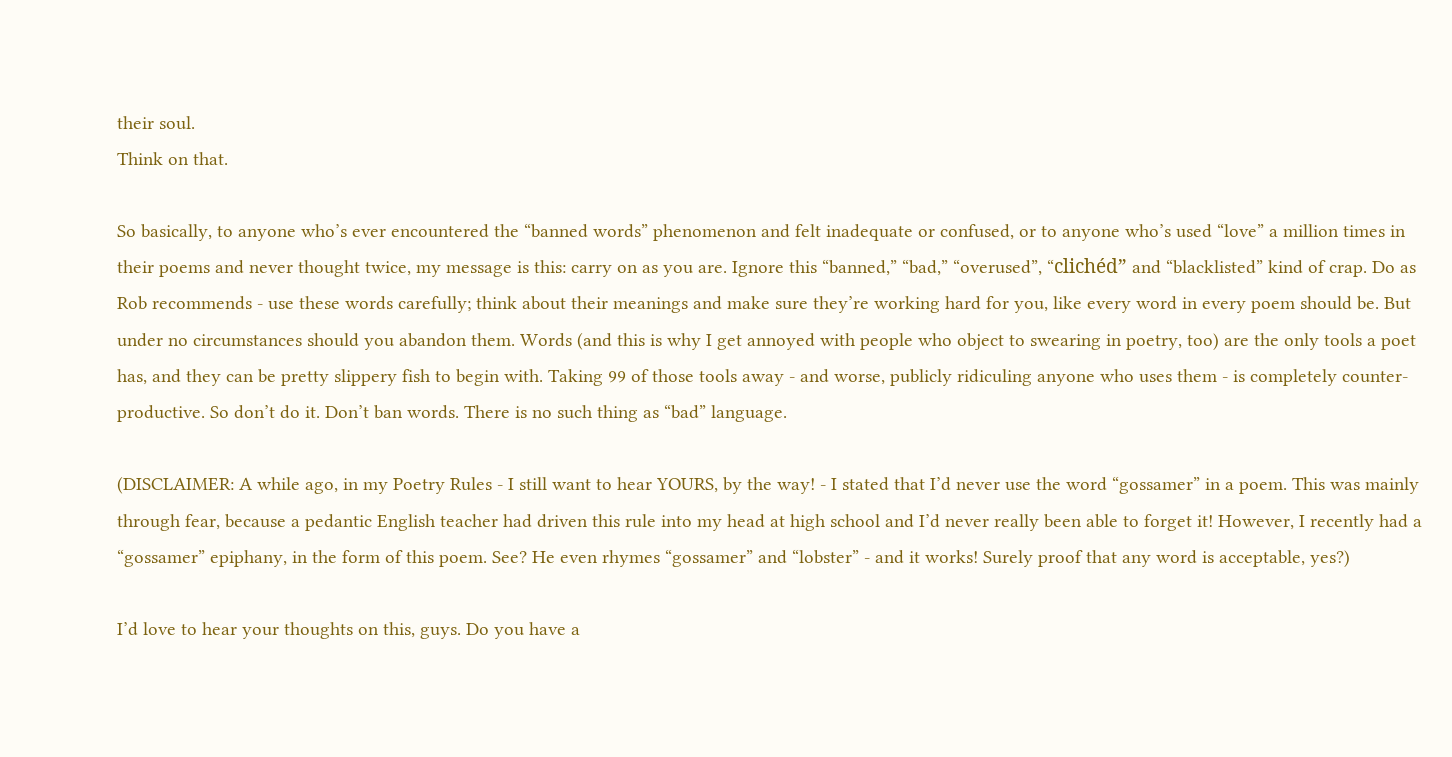their soul.
Think on that.

So basically, to anyone who’s ever encountered the “banned words” phenomenon and felt inadequate or confused, or to anyone who’s used “love” a million times in their poems and never thought twice, my message is this: carry on as you are. Ignore this “banned,” “bad,” “overused”, “clichéd” and “blacklisted” kind of crap. Do as Rob recommends - use these words carefully; think about their meanings and make sure they’re working hard for you, like every word in every poem should be. But under no circumstances should you abandon them. Words (and this is why I get annoyed with people who object to swearing in poetry, too) are the only tools a poet has, and they can be pretty slippery fish to begin with. Taking 99 of those tools away - and worse, publicly ridiculing anyone who uses them - is completely counter-productive. So don’t do it. Don’t ban words. There is no such thing as “bad” language.

(DISCLAIMER: A while ago, in my Poetry Rules - I still want to hear YOURS, by the way! - I stated that I’d never use the word “gossamer” in a poem. This was mainly through fear, because a pedantic English teacher had driven this rule into my head at high school and I’d never really been able to forget it! However, I recently had a “gossamer” epiphany, in the form of this poem. See? He even rhymes “gossamer” and “lobster” - and it works! Surely proof that any word is acceptable, yes?)

I’d love to hear your thoughts on this, guys. Do you have a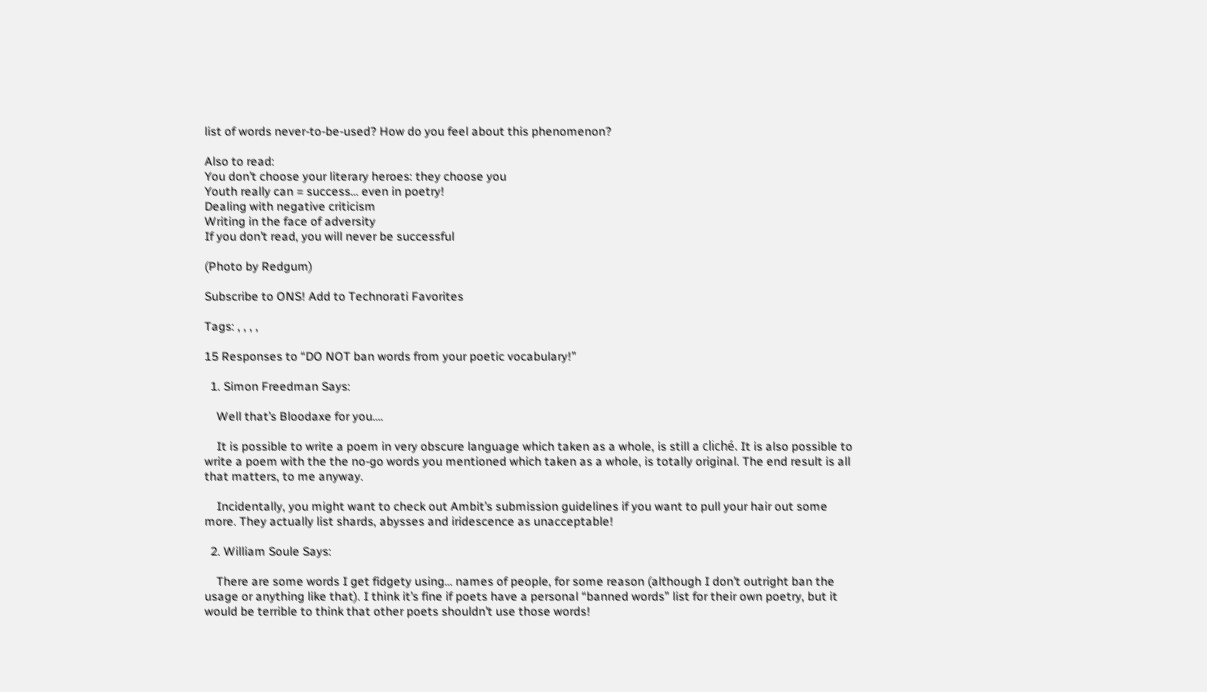list of words never-to-be-used? How do you feel about this phenomenon?

Also to read:
You don’t choose your literary heroes: they choose you
Youth really can = success… even in poetry!
Dealing with negative criticism
Writing in the face of adversity
If you don’t read, you will never be successful

(Photo by Redgum)

Subscribe to ONS! Add to Technorati Favorites

Tags: , , , ,

15 Responses to “DO NOT ban words from your poetic vocabulary!”

  1. Simon Freedman Says:

    Well that’s Bloodaxe for you….

    It is possible to write a poem in very obscure language which taken as a whole, is still a cliché. It is also possible to write a poem with the the no-go words you mentioned which taken as a whole, is totally original. The end result is all that matters, to me anyway.

    Incidentally, you might want to check out Ambit’s submission guidelines if you want to pull your hair out some more. They actually list shards, abysses and iridescence as unacceptable!

  2. William Soule Says:

    There are some words I get fidgety using… names of people, for some reason (although I don’t outright ban the usage or anything like that). I think it’s fine if poets have a personal “banned words” list for their own poetry, but it would be terrible to think that other poets shouldn’t use those words!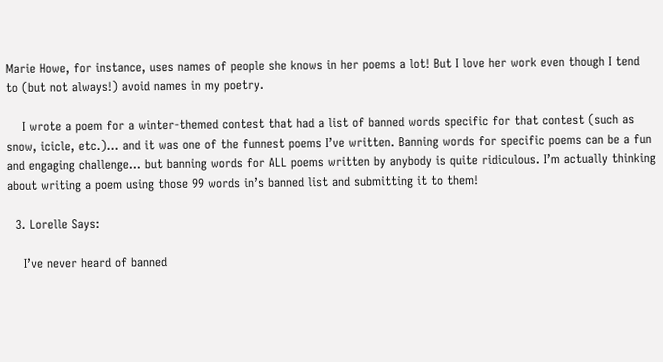Marie Howe, for instance, uses names of people she knows in her poems a lot! But I love her work even though I tend to (but not always!) avoid names in my poetry.

    I wrote a poem for a winter-themed contest that had a list of banned words specific for that contest (such as snow, icicle, etc.)… and it was one of the funnest poems I’ve written. Banning words for specific poems can be a fun and engaging challenge… but banning words for ALL poems written by anybody is quite ridiculous. I’m actually thinking about writing a poem using those 99 words in’s banned list and submitting it to them!

  3. Lorelle Says:

    I’ve never heard of banned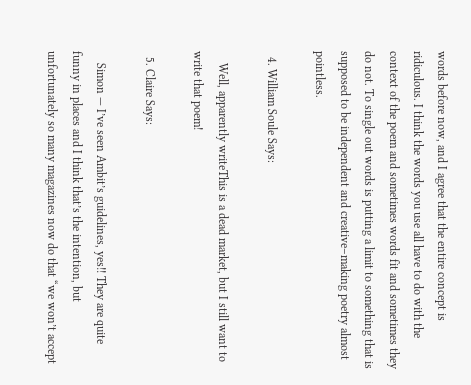words before now, and I agree that the entire concept is ridiculous. I think the words you use all have to do with the context of the poem and sometimes words fit and sometimes they do not. To single out words is putting a limit to something that is supposed to be independent and creative–making poetry almost pointless.

  4. William Soule Says:

    Well, apparently writeThis is a dead market, but I still want to write that poem!

  5. Claire Says:

    Simon — I’ve seen Ambit’s guidelines, yes!! They are quite funny in places and I think that’s the intention, but unfortunately so many magazines now do that “we won’t accept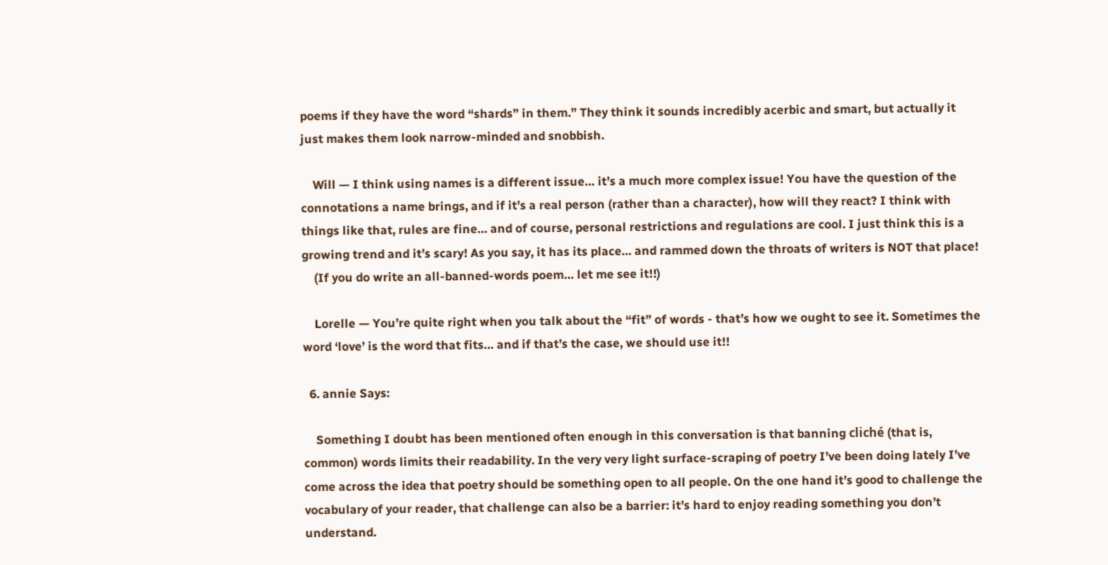poems if they have the word “shards” in them.” They think it sounds incredibly acerbic and smart, but actually it just makes them look narrow-minded and snobbish.

    Will — I think using names is a different issue… it’s a much more complex issue! You have the question of the connotations a name brings, and if it’s a real person (rather than a character), how will they react? I think with things like that, rules are fine… and of course, personal restrictions and regulations are cool. I just think this is a growing trend and it’s scary! As you say, it has its place… and rammed down the throats of writers is NOT that place!
    (If you do write an all-banned-words poem… let me see it!!)

    Lorelle — You’re quite right when you talk about the “fit” of words - that’s how we ought to see it. Sometimes the word ‘love’ is the word that fits… and if that’s the case, we should use it!!

  6. annie Says:

    Something I doubt has been mentioned often enough in this conversation is that banning cliché (that is, common) words limits their readability. In the very very light surface-scraping of poetry I’ve been doing lately I’ve come across the idea that poetry should be something open to all people. On the one hand it’s good to challenge the vocabulary of your reader, that challenge can also be a barrier: it’s hard to enjoy reading something you don’t understand.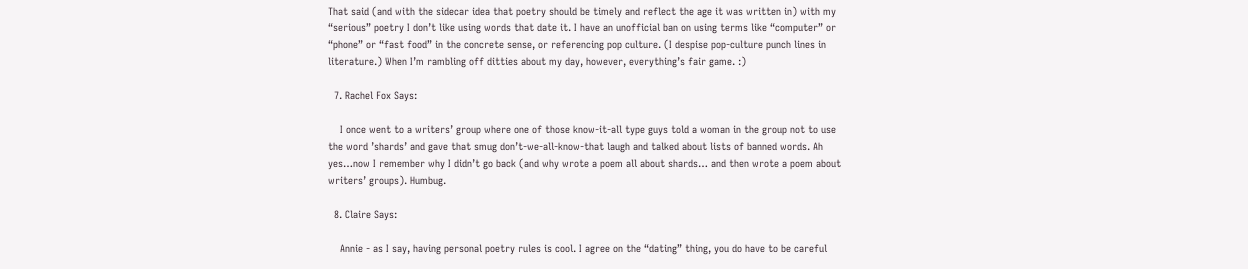That said (and with the sidecar idea that poetry should be timely and reflect the age it was written in) with my “serious” poetry I don’t like using words that date it. I have an unofficial ban on using terms like “computer” or “phone” or “fast food” in the concrete sense, or referencing pop culture. (I despise pop-culture punch lines in literature.) When I’m rambling off ditties about my day, however, everything’s fair game. :)

  7. Rachel Fox Says:

    I once went to a writers’ group where one of those know-it-all type guys told a woman in the group not to use the word ’shards’ and gave that smug don’t-we-all-know-that laugh and talked about lists of banned words. Ah yes…now I remember why I didn’t go back (and why wrote a poem all about shards… and then wrote a poem about writers’ groups). Humbug.

  8. Claire Says:

    Annie - as I say, having personal poetry rules is cool. I agree on the “dating” thing, you do have to be careful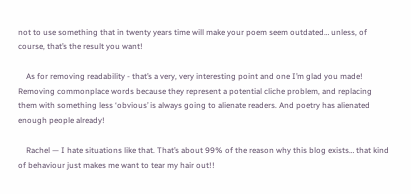not to use something that in twenty years time will make your poem seem outdated… unless, of course, that’s the result you want!

    As for removing readability - that’s a very, very interesting point and one I’m glad you made! Removing commonplace words because they represent a potential cliche problem, and replacing them with something less ‘obvious’ is always going to alienate readers. And poetry has alienated enough people already!

    Rachel — I hate situations like that. That’s about 99% of the reason why this blog exists… that kind of behaviour just makes me want to tear my hair out!!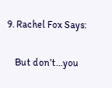9. Rachel Fox Says:

    But don’t…you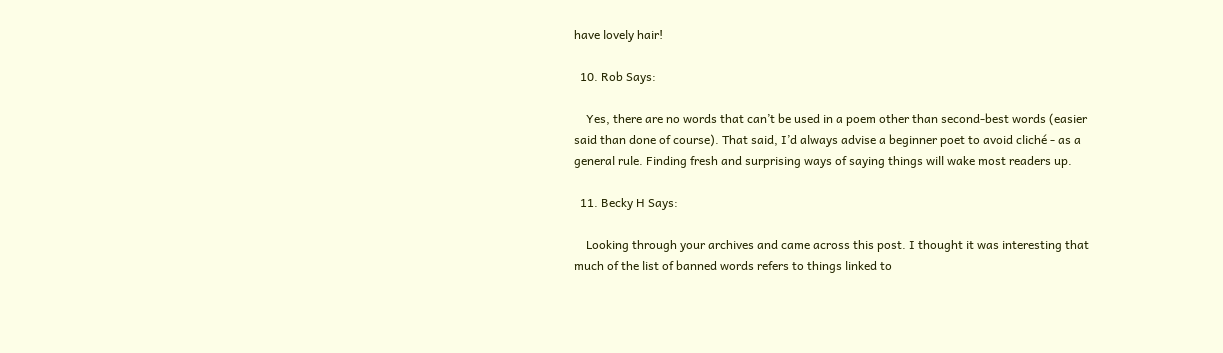have lovely hair!

  10. Rob Says:

    Yes, there are no words that can’t be used in a poem other than second-best words (easier said than done of course). That said, I’d always advise a beginner poet to avoid cliché - as a general rule. Finding fresh and surprising ways of saying things will wake most readers up.

  11. Becky H Says:

    Looking through your archives and came across this post. I thought it was interesting that much of the list of banned words refers to things linked to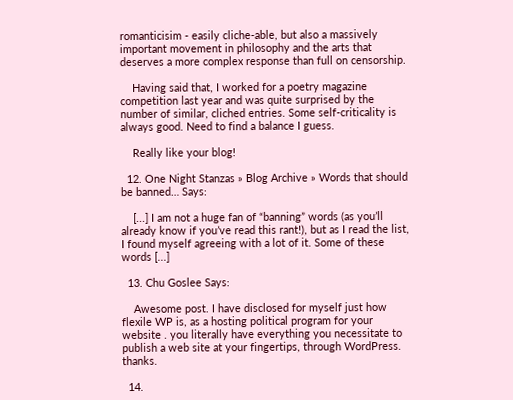romanticisim - easily cliche-able, but also a massively important movement in philosophy and the arts that deserves a more complex response than full on censorship.

    Having said that, I worked for a poetry magazine competition last year and was quite surprised by the number of similar, cliched entries. Some self-criticality is always good. Need to find a balance I guess.

    Really like your blog!

  12. One Night Stanzas » Blog Archive » Words that should be banned… Says:

    [...] I am not a huge fan of “banning” words (as you’ll already know if you’ve read this rant!), but as I read the list, I found myself agreeing with a lot of it. Some of these words [...]

  13. Chu Goslee Says:

    Awesome post. I have disclosed for myself just how flexile WP is, as a hosting political program for your website . you literally have everything you necessitate to publish a web site at your fingertips, through WordPress. thanks.

  14.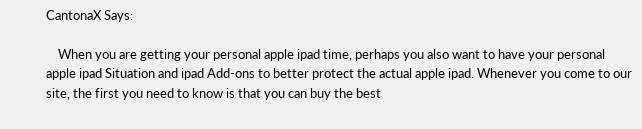CantonaX Says:

    When you are getting your personal apple ipad time, perhaps you also want to have your personal apple ipad Situation and ipad Add-ons to better protect the actual apple ipad. Whenever you come to our site, the first you need to know is that you can buy the best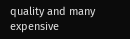quality and many expensive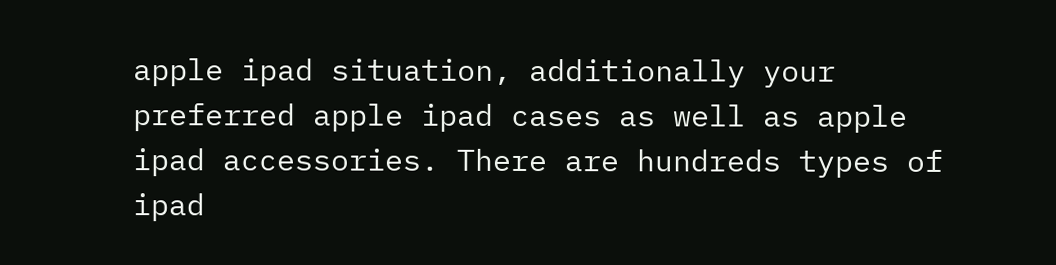apple ipad situation, additionally your preferred apple ipad cases as well as apple ipad accessories. There are hundreds types of ipad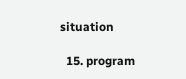situation

  15. program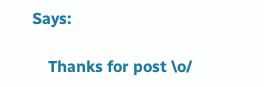Says:

    Thanks for post \o/